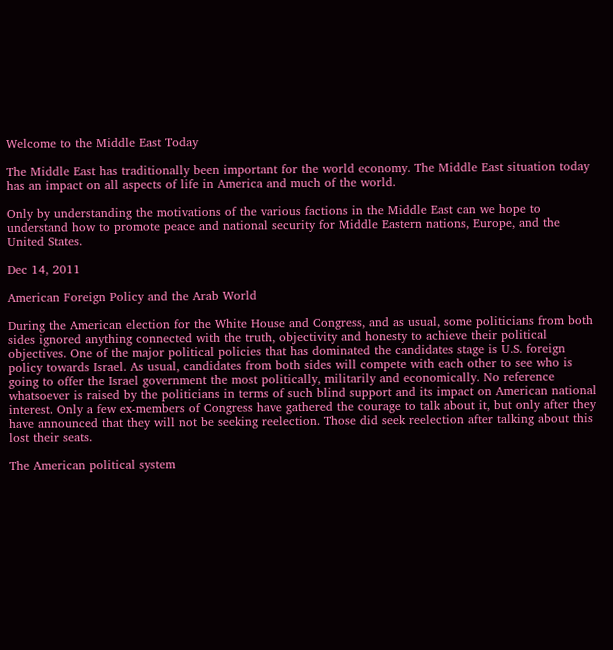Welcome to the Middle East Today

The Middle East has traditionally been important for the world economy. The Middle East situation today has an impact on all aspects of life in America and much of the world.

Only by understanding the motivations of the various factions in the Middle East can we hope to understand how to promote peace and national security for Middle Eastern nations, Europe, and the United States.

Dec 14, 2011

American Foreign Policy and the Arab World

During the American election for the White House and Congress, and as usual, some politicians from both sides ignored anything connected with the truth, objectivity and honesty to achieve their political objectives. One of the major political policies that has dominated the candidates stage is U.S. foreign policy towards Israel. As usual, candidates from both sides will compete with each other to see who is going to offer the Israel government the most politically, militarily and economically. No reference whatsoever is raised by the politicians in terms of such blind support and its impact on American national interest. Only a few ex-members of Congress have gathered the courage to talk about it, but only after they have announced that they will not be seeking reelection. Those did seek reelection after talking about this lost their seats.

The American political system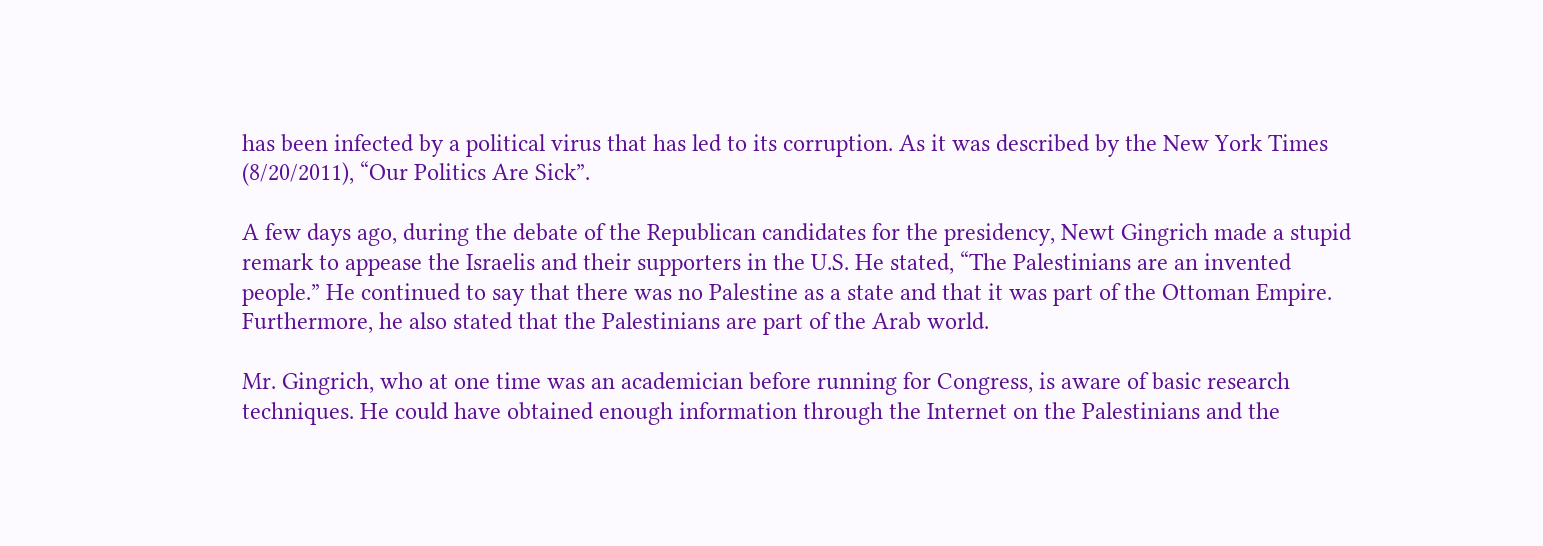has been infected by a political virus that has led to its corruption. As it was described by the New York Times (8/20/2011), “Our Politics Are Sick”.

A few days ago, during the debate of the Republican candidates for the presidency, Newt Gingrich made a stupid remark to appease the Israelis and their supporters in the U.S. He stated, “The Palestinians are an invented people.” He continued to say that there was no Palestine as a state and that it was part of the Ottoman Empire. Furthermore, he also stated that the Palestinians are part of the Arab world.

Mr. Gingrich, who at one time was an academician before running for Congress, is aware of basic research techniques. He could have obtained enough information through the Internet on the Palestinians and the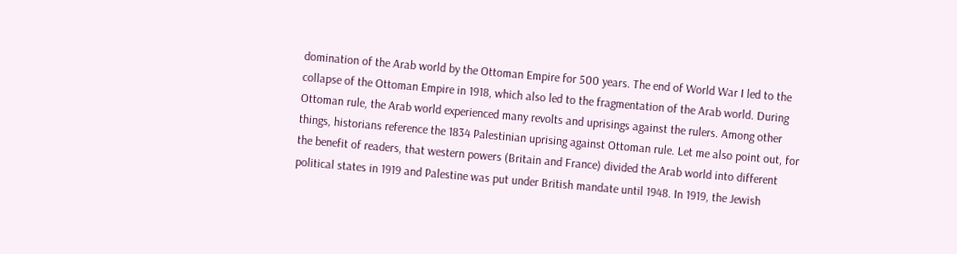domination of the Arab world by the Ottoman Empire for 500 years. The end of World War I led to the collapse of the Ottoman Empire in 1918, which also led to the fragmentation of the Arab world. During Ottoman rule, the Arab world experienced many revolts and uprisings against the rulers. Among other things, historians reference the 1834 Palestinian uprising against Ottoman rule. Let me also point out, for the benefit of readers, that western powers (Britain and France) divided the Arab world into different political states in 1919 and Palestine was put under British mandate until 1948. In 1919, the Jewish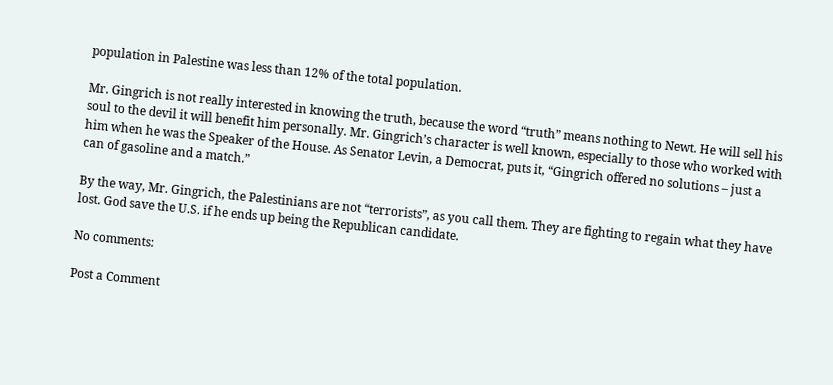population in Palestine was less than 12% of the total population.

Mr. Gingrich is not really interested in knowing the truth, because the word “truth” means nothing to Newt. He will sell his soul to the devil it will benefit him personally. Mr. Gingrich’s character is well known, especially to those who worked with him when he was the Speaker of the House. As Senator Levin, a Democrat, puts it, “Gingrich offered no solutions – just a can of gasoline and a match.”

By the way, Mr. Gingrich, the Palestinians are not “terrorists”, as you call them. They are fighting to regain what they have lost. God save the U.S. if he ends up being the Republican candidate.

No comments:

Post a Comment